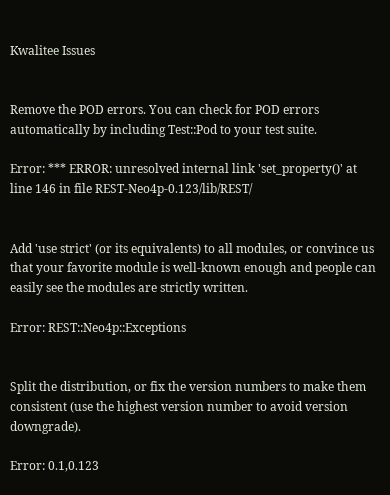Kwalitee Issues


Remove the POD errors. You can check for POD errors automatically by including Test::Pod to your test suite.

Error: *** ERROR: unresolved internal link 'set_property()' at line 146 in file REST-Neo4p-0.123/lib/REST/


Add 'use strict' (or its equivalents) to all modules, or convince us that your favorite module is well-known enough and people can easily see the modules are strictly written.

Error: REST::Neo4p::Exceptions


Split the distribution, or fix the version numbers to make them consistent (use the highest version number to avoid version downgrade).

Error: 0.1,0.123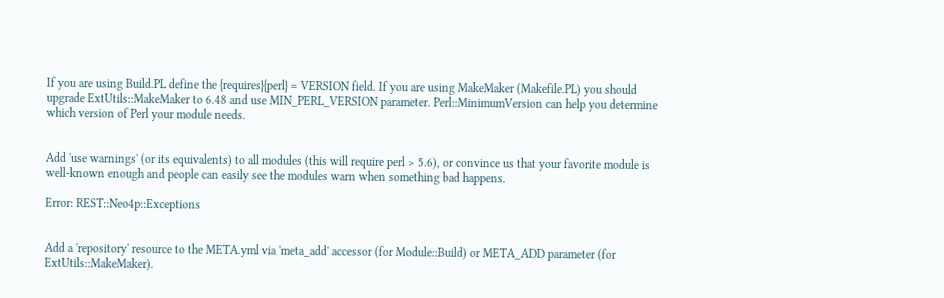If you are using Build.PL define the {requires}{perl} = VERSION field. If you are using MakeMaker (Makefile.PL) you should upgrade ExtUtils::MakeMaker to 6.48 and use MIN_PERL_VERSION parameter. Perl::MinimumVersion can help you determine which version of Perl your module needs.


Add 'use warnings' (or its equivalents) to all modules (this will require perl > 5.6), or convince us that your favorite module is well-known enough and people can easily see the modules warn when something bad happens.

Error: REST::Neo4p::Exceptions


Add a 'repository' resource to the META.yml via 'meta_add' accessor (for Module::Build) or META_ADD parameter (for ExtUtils::MakeMaker).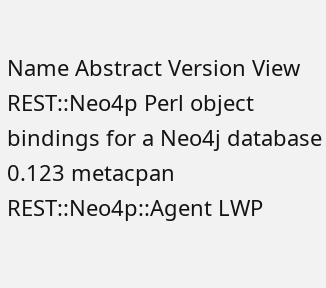Name Abstract Version View
REST::Neo4p Perl object bindings for a Neo4j database 0.123 metacpan
REST::Neo4p::Agent LWP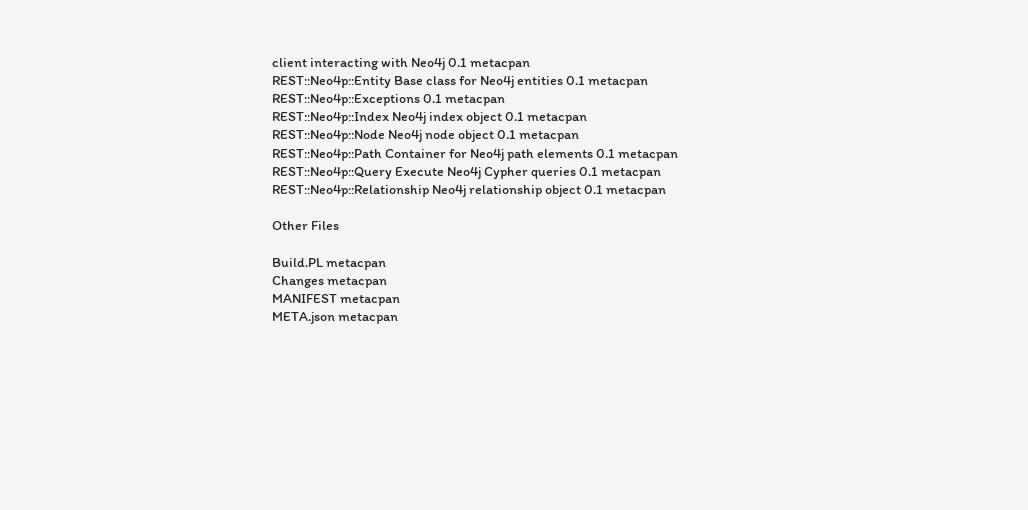client interacting with Neo4j 0.1 metacpan
REST::Neo4p::Entity Base class for Neo4j entities 0.1 metacpan
REST::Neo4p::Exceptions 0.1 metacpan
REST::Neo4p::Index Neo4j index object 0.1 metacpan
REST::Neo4p::Node Neo4j node object 0.1 metacpan
REST::Neo4p::Path Container for Neo4j path elements 0.1 metacpan
REST::Neo4p::Query Execute Neo4j Cypher queries 0.1 metacpan
REST::Neo4p::Relationship Neo4j relationship object 0.1 metacpan

Other Files

Build.PL metacpan
Changes metacpan
MANIFEST metacpan
META.json metacpan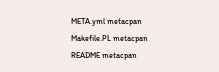META.yml metacpan
Makefile.PL metacpan
README metacpan